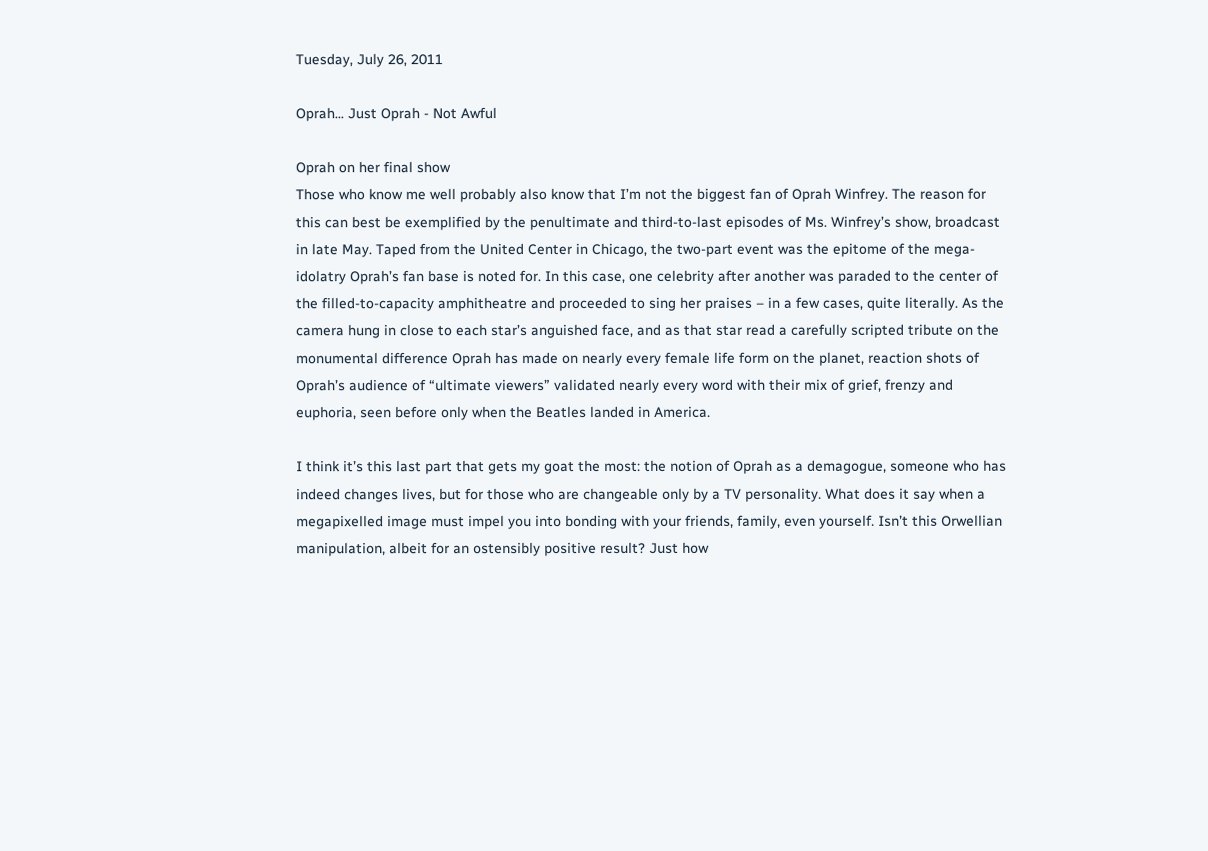Tuesday, July 26, 2011

Oprah... Just Oprah - Not Awful

Oprah on her final show
Those who know me well probably also know that I’m not the biggest fan of Oprah Winfrey. The reason for this can best be exemplified by the penultimate and third-to-last episodes of Ms. Winfrey’s show, broadcast in late May. Taped from the United Center in Chicago, the two-part event was the epitome of the mega-idolatry Oprah’s fan base is noted for. In this case, one celebrity after another was paraded to the center of the filled-to-capacity amphitheatre and proceeded to sing her praises – in a few cases, quite literally. As the camera hung in close to each star’s anguished face, and as that star read a carefully scripted tribute on the monumental difference Oprah has made on nearly every female life form on the planet, reaction shots of Oprah’s audience of “ultimate viewers” validated nearly every word with their mix of grief, frenzy and euphoria, seen before only when the Beatles landed in America.

I think it’s this last part that gets my goat the most: the notion of Oprah as a demagogue, someone who has indeed changes lives, but for those who are changeable only by a TV personality. What does it say when a megapixelled image must impel you into bonding with your friends, family, even yourself. Isn’t this Orwellian manipulation, albeit for an ostensibly positive result? Just how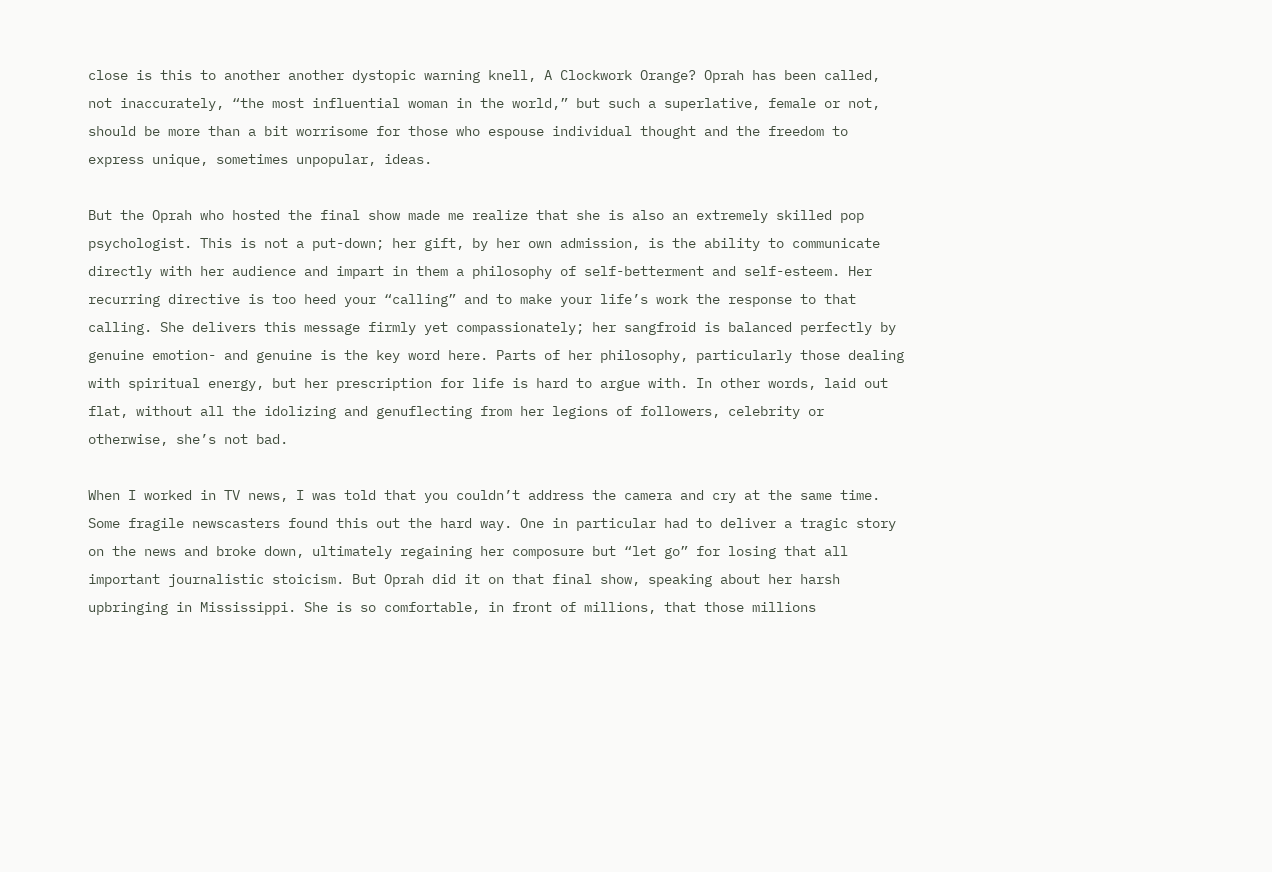close is this to another another dystopic warning knell, A Clockwork Orange? Oprah has been called, not inaccurately, “the most influential woman in the world,” but such a superlative, female or not, should be more than a bit worrisome for those who espouse individual thought and the freedom to express unique, sometimes unpopular, ideas.

But the Oprah who hosted the final show made me realize that she is also an extremely skilled pop psychologist. This is not a put-down; her gift, by her own admission, is the ability to communicate directly with her audience and impart in them a philosophy of self-betterment and self-esteem. Her recurring directive is too heed your “calling” and to make your life’s work the response to that calling. She delivers this message firmly yet compassionately; her sangfroid is balanced perfectly by genuine emotion- and genuine is the key word here. Parts of her philosophy, particularly those dealing with spiritual energy, but her prescription for life is hard to argue with. In other words, laid out flat, without all the idolizing and genuflecting from her legions of followers, celebrity or otherwise, she’s not bad.

When I worked in TV news, I was told that you couldn’t address the camera and cry at the same time. Some fragile newscasters found this out the hard way. One in particular had to deliver a tragic story on the news and broke down, ultimately regaining her composure but “let go” for losing that all important journalistic stoicism. But Oprah did it on that final show, speaking about her harsh upbringing in Mississippi. She is so comfortable, in front of millions, that those millions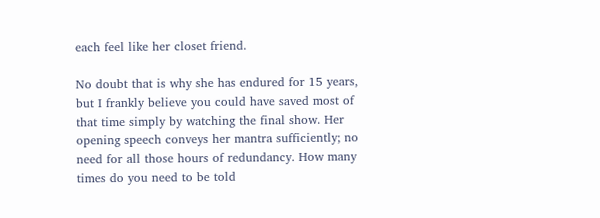each feel like her closet friend.

No doubt that is why she has endured for 15 years, but I frankly believe you could have saved most of that time simply by watching the final show. Her opening speech conveys her mantra sufficiently; no need for all those hours of redundancy. How many times do you need to be told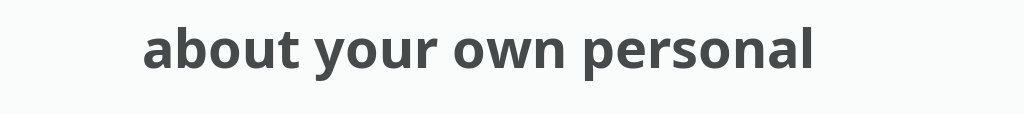about your own personal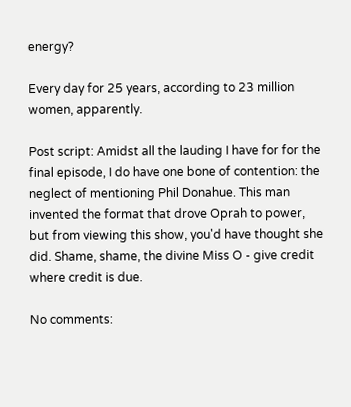energy?

Every day for 25 years, according to 23 million women, apparently.

Post script: Amidst all the lauding I have for for the final episode, I do have one bone of contention: the neglect of mentioning Phil Donahue. This man invented the format that drove Oprah to power, but from viewing this show, you'd have thought she did. Shame, shame, the divine Miss O - give credit where credit is due.

No comments: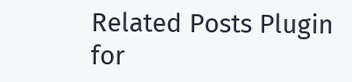Related Posts Plugin for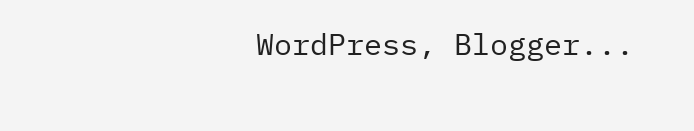WordPress, Blogger...